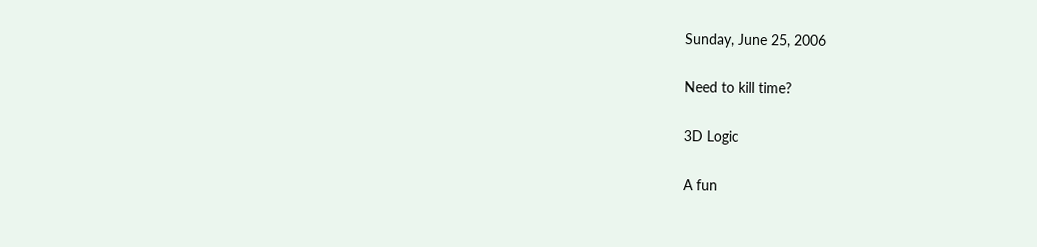Sunday, June 25, 2006

Need to kill time?

3D Logic

A fun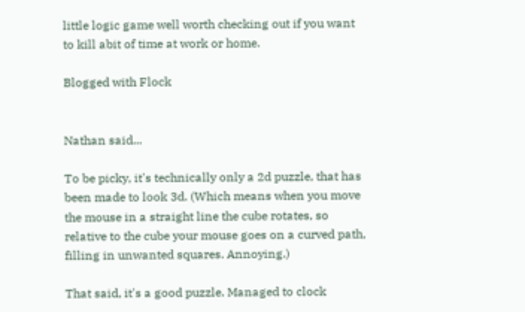little logic game well worth checking out if you want to kill abit of time at work or home.

Blogged with Flock


Nathan said...

To be picky, it's technically only a 2d puzzle, that has been made to look 3d. (Which means when you move the mouse in a straight line the cube rotates, so relative to the cube your mouse goes on a curved path, filling in unwanted squares. Annoying.)

That said, it's a good puzzle. Managed to clock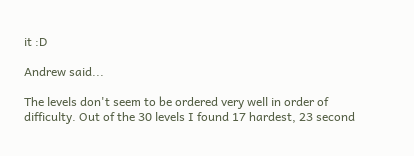it :D

Andrew said...

The levels don't seem to be ordered very well in order of difficulty. Out of the 30 levels I found 17 hardest, 23 second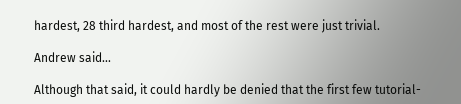hardest, 28 third hardest, and most of the rest were just trivial.

Andrew said...

Although that said, it could hardly be denied that the first few tutorial-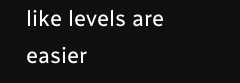like levels are easier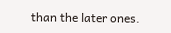than the later ones.